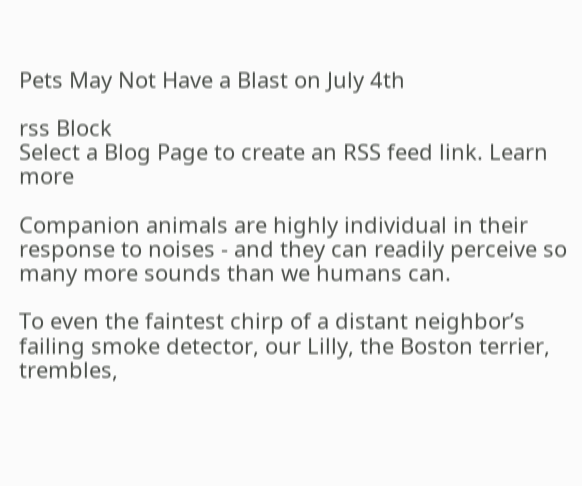Pets May Not Have a Blast on July 4th

rss Block
Select a Blog Page to create an RSS feed link. Learn more

Companion animals are highly individual in their response to noises - and they can readily perceive so many more sounds than we humans can.

To even the faintest chirp of a distant neighbor’s failing smoke detector, our Lilly, the Boston terrier, trembles,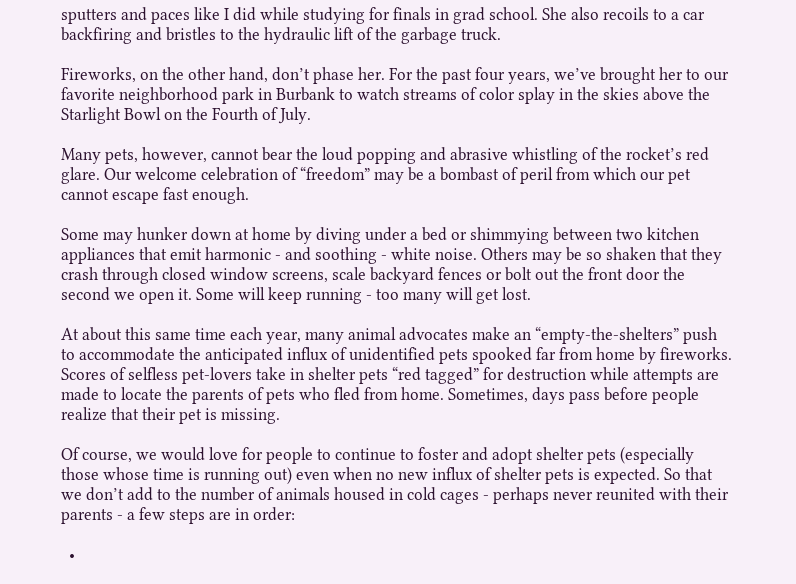sputters and paces like I did while studying for finals in grad school. She also recoils to a car backfiring and bristles to the hydraulic lift of the garbage truck.

Fireworks, on the other hand, don’t phase her. For the past four years, we’ve brought her to our favorite neighborhood park in Burbank to watch streams of color splay in the skies above the Starlight Bowl on the Fourth of July.

Many pets, however, cannot bear the loud popping and abrasive whistling of the rocket’s red glare. Our welcome celebration of “freedom” may be a bombast of peril from which our pet cannot escape fast enough.

Some may hunker down at home by diving under a bed or shimmying between two kitchen appliances that emit harmonic - and soothing - white noise. Others may be so shaken that they crash through closed window screens, scale backyard fences or bolt out the front door the second we open it. Some will keep running - too many will get lost.

At about this same time each year, many animal advocates make an “empty-the-shelters” push to accommodate the anticipated influx of unidentified pets spooked far from home by fireworks. Scores of selfless pet-lovers take in shelter pets “red tagged” for destruction while attempts are made to locate the parents of pets who fled from home. Sometimes, days pass before people realize that their pet is missing.

Of course, we would love for people to continue to foster and adopt shelter pets (especially those whose time is running out) even when no new influx of shelter pets is expected. So that we don’t add to the number of animals housed in cold cages - perhaps never reunited with their parents - a few steps are in order:

  •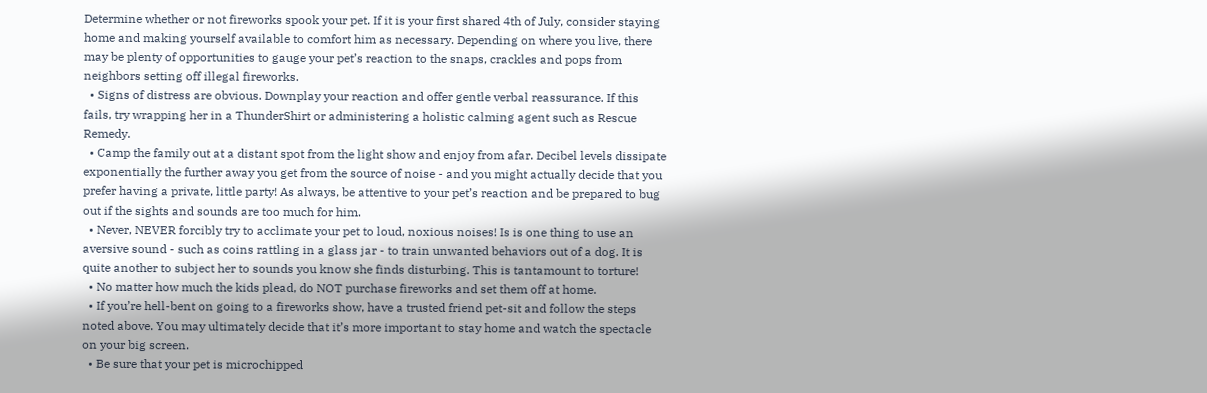Determine whether or not fireworks spook your pet. If it is your first shared 4th of July, consider staying home and making yourself available to comfort him as necessary. Depending on where you live, there may be plenty of opportunities to gauge your pet’s reaction to the snaps, crackles and pops from neighbors setting off illegal fireworks.
  • Signs of distress are obvious. Downplay your reaction and offer gentle verbal reassurance. If this fails, try wrapping her in a ThunderShirt or administering a holistic calming agent such as Rescue Remedy.
  • Camp the family out at a distant spot from the light show and enjoy from afar. Decibel levels dissipate exponentially the further away you get from the source of noise - and you might actually decide that you prefer having a private, little party! As always, be attentive to your pet’s reaction and be prepared to bug out if the sights and sounds are too much for him.
  • Never, NEVER forcibly try to acclimate your pet to loud, noxious noises! Is is one thing to use an aversive sound - such as coins rattling in a glass jar - to train unwanted behaviors out of a dog. It is quite another to subject her to sounds you know she finds disturbing. This is tantamount to torture!
  • No matter how much the kids plead, do NOT purchase fireworks and set them off at home.
  • If you’re hell-bent on going to a fireworks show, have a trusted friend pet-sit and follow the steps noted above. You may ultimately decide that it’s more important to stay home and watch the spectacle on your big screen.
  • Be sure that your pet is microchipped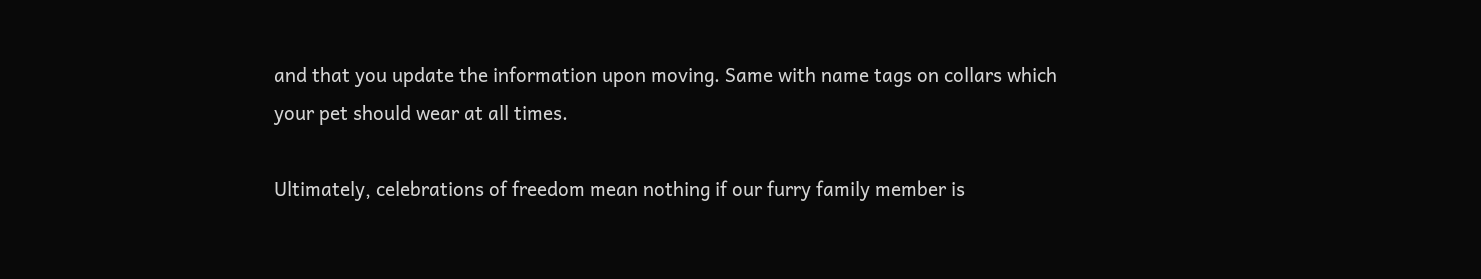and that you update the information upon moving. Same with name tags on collars which your pet should wear at all times.

Ultimately, celebrations of freedom mean nothing if our furry family member is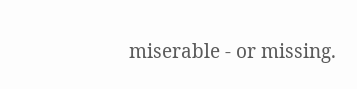miserable - or missing.